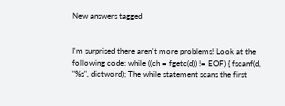New answers tagged


I'm surprised there aren't more problems! Look at the following code: while ((ch = fgetc(d)) != EOF) { fscanf(d, "%s", dictword); The while statement scans the first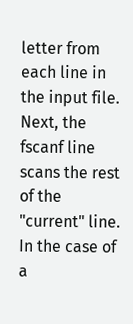letter from each line in the input file. Next, the fscanf line scans the rest of the "current" line. In the case of a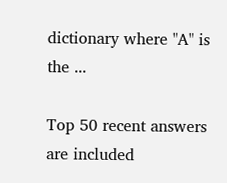dictionary where "A" is the ...

Top 50 recent answers are included